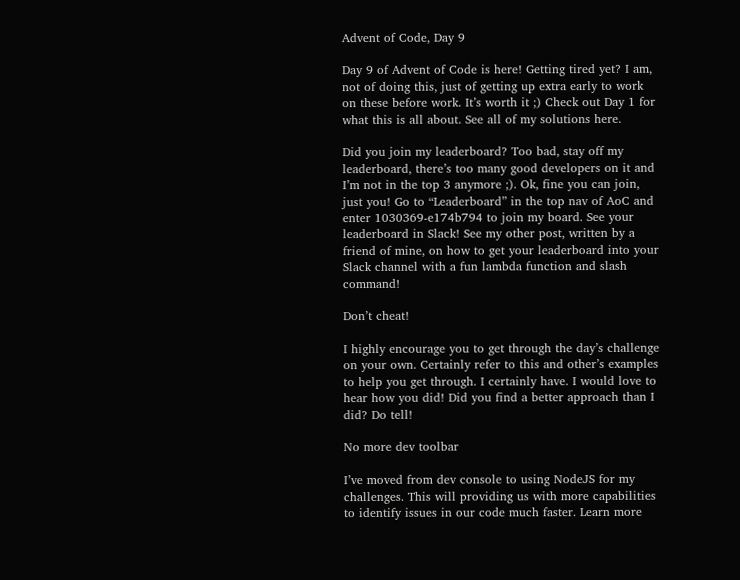Advent of Code, Day 9

Day 9 of Advent of Code is here! Getting tired yet? I am, not of doing this, just of getting up extra early to work on these before work. It’s worth it ;) Check out Day 1 for what this is all about. See all of my solutions here.

Did you join my leaderboard? Too bad, stay off my leaderboard, there’s too many good developers on it and I’m not in the top 3 anymore ;). Ok, fine you can join, just you! Go to “Leaderboard” in the top nav of AoC and enter 1030369-e174b794 to join my board. See your leaderboard in Slack! See my other post, written by a friend of mine, on how to get your leaderboard into your Slack channel with a fun lambda function and slash command!

Don’t cheat!

I highly encourage you to get through the day’s challenge on your own. Certainly refer to this and other’s examples to help you get through. I certainly have. I would love to hear how you did! Did you find a better approach than I did? Do tell!

No more dev toolbar

I’ve moved from dev console to using NodeJS for my challenges. This will providing us with more capabilities to identify issues in our code much faster. Learn more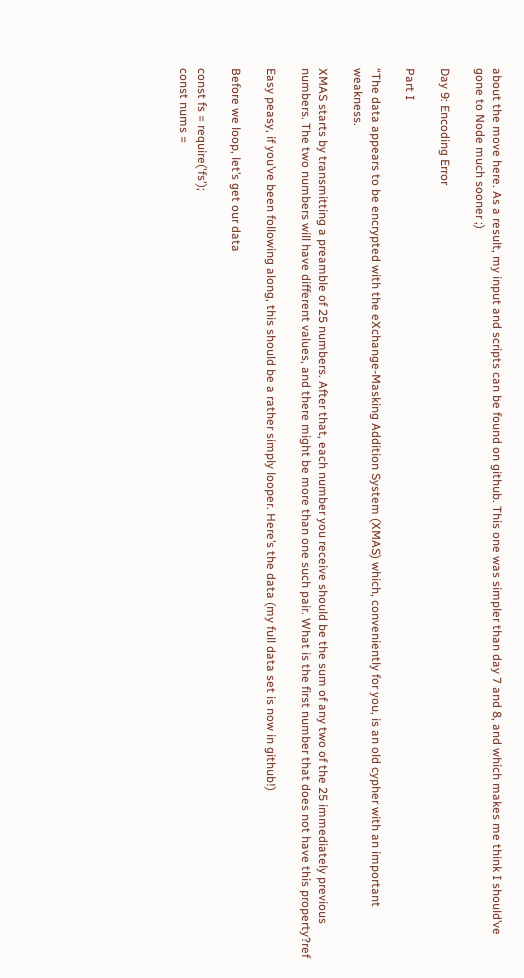about the move here. As a result, my input and scripts can be found on github. This one was simpler than day 7 and 8, and which makes me think I should’ve gone to Node much sooner ;)

Day 9: Encoding Error

Part I

“The data appears to be encrypted with the eXchange-Masking Addition System (XMAS) which, conveniently for you, is an old cypher with an important weakness.

XMAS starts by transmitting a preamble of 25 numbers. After that, each number you receive should be the sum of any two of the 25 immediately previous numbers. The two numbers will have different values, and there might be more than one such pair. What is the first number that does not have this property?ref

Easy peasy, if you’ve been following along, this should be a rather simply looper. Here’s the data (my full data set is now in github!)

Before we loop, let’s get our data

const fs = require('fs');
const nums =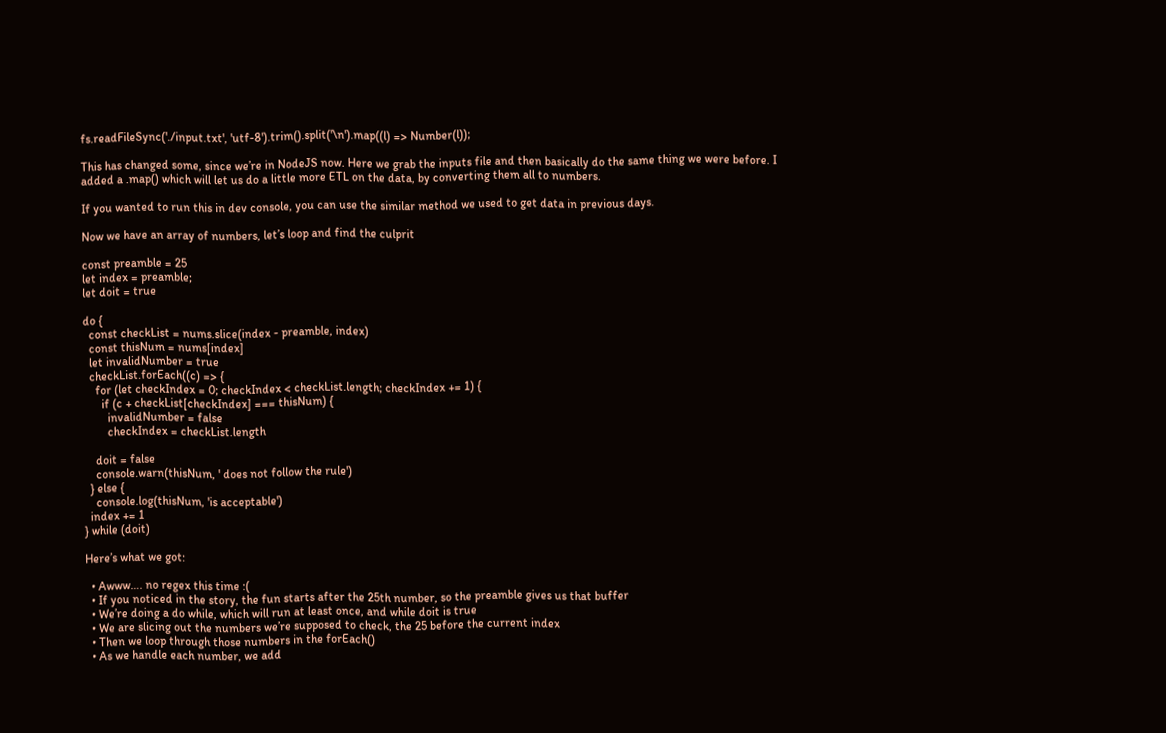fs.readFileSync('./input.txt', 'utf-8').trim().split('\n').map((l) => Number(l));

This has changed some, since we’re in NodeJS now. Here we grab the inputs file and then basically do the same thing we were before. I added a .map() which will let us do a little more ETL on the data, by converting them all to numbers.

If you wanted to run this in dev console, you can use the similar method we used to get data in previous days.

Now we have an array of numbers, let’s loop and find the culprit

const preamble = 25
let index = preamble;
let doit = true

do {
  const checkList = nums.slice(index - preamble, index)
  const thisNum = nums[index]
  let invalidNumber = true
  checkList.forEach((c) => {
    for (let checkIndex = 0; checkIndex < checkList.length; checkIndex += 1) {
      if (c + checkList[checkIndex] === thisNum) {
        invalidNumber = false
        checkIndex = checkList.length

    doit = false
    console.warn(thisNum, ' does not follow the rule')
  } else {
    console.log(thisNum, 'is acceptable')
  index += 1
} while (doit)

Here’s what we got:

  • Awww…. no regex this time :(
  • If you noticed in the story, the fun starts after the 25th number, so the preamble gives us that buffer
  • We’re doing a do while, which will run at least once, and while doit is true
  • We are slicing out the numbers we’re supposed to check, the 25 before the current index
  • Then we loop through those numbers in the forEach()
  • As we handle each number, we add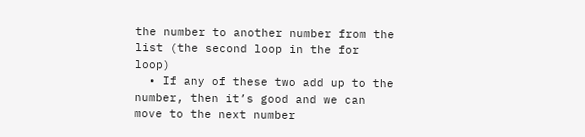the number to another number from the list (the second loop in the for loop)
  • If any of these two add up to the number, then it’s good and we can move to the next number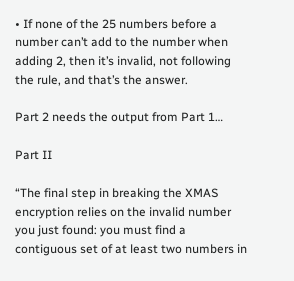• If none of the 25 numbers before a number can’t add to the number when adding 2, then it’s invalid, not following the rule, and that’s the answer.

Part 2 needs the output from Part 1…

Part II

“The final step in breaking the XMAS encryption relies on the invalid number you just found: you must find a contiguous set of at least two numbers in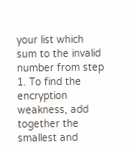your list which sum to the invalid number from step 1. To find the encryption weakness, add together the smallest and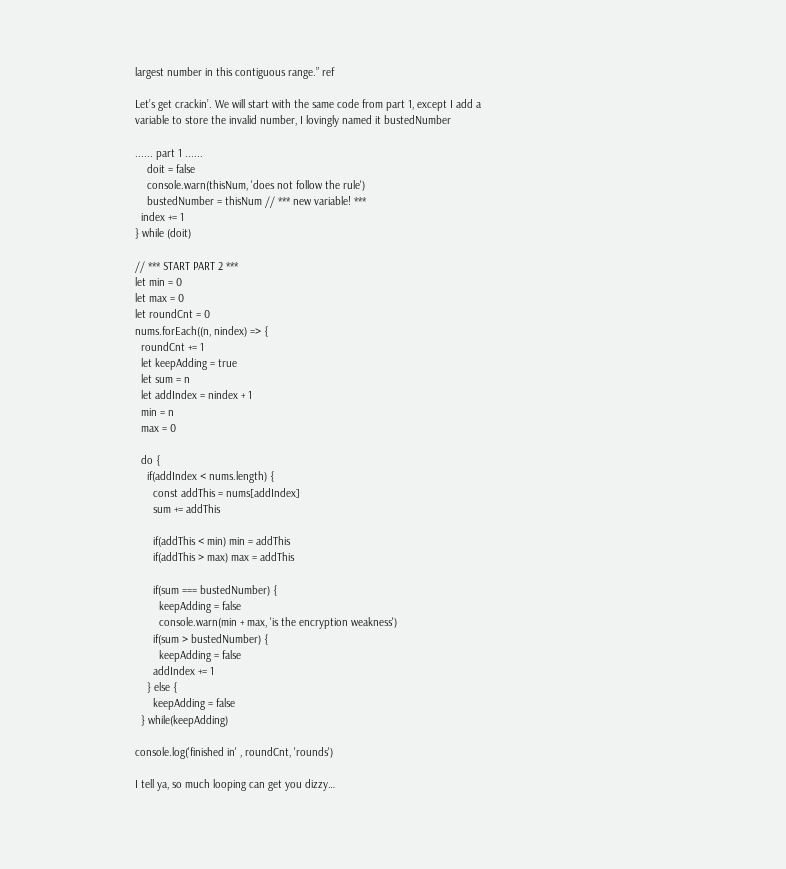largest number in this contiguous range.” ref

Let’s get crackin’. We will start with the same code from part 1, except I add a variable to store the invalid number, I lovingly named it bustedNumber

...... part 1 ......
    doit = false
    console.warn(thisNum, 'does not follow the rule')
    bustedNumber = thisNum // *** new variable! ***
  index += 1
} while (doit)

// *** START PART 2 ***
let min = 0
let max = 0
let roundCnt = 0
nums.forEach((n, nindex) => {
  roundCnt += 1
  let keepAdding = true
  let sum = n
  let addIndex = nindex + 1
  min = n
  max = 0

  do {
    if(addIndex < nums.length) {
      const addThis = nums[addIndex]
      sum += addThis

      if(addThis < min) min = addThis
      if(addThis > max) max = addThis

      if(sum === bustedNumber) {
        keepAdding = false
        console.warn(min + max, 'is the encryption weakness')
      if(sum > bustedNumber) {
        keepAdding = false
      addIndex += 1
    } else {
      keepAdding = false
  } while(keepAdding)

console.log('finished in' , roundCnt, 'rounds')

I tell ya, so much looping can get you dizzy…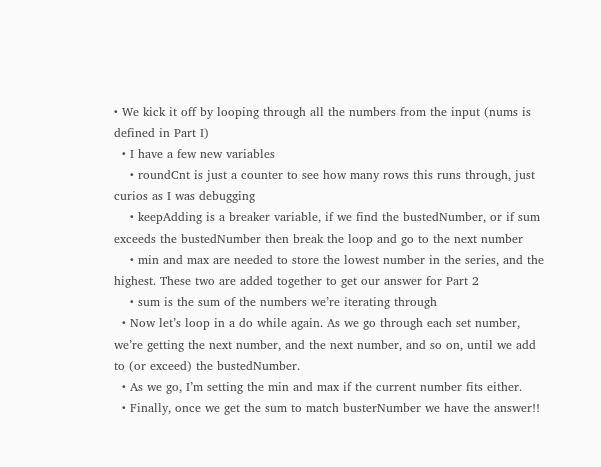• We kick it off by looping through all the numbers from the input (nums is defined in Part I)
  • I have a few new variables
    • roundCnt is just a counter to see how many rows this runs through, just curios as I was debugging
    • keepAdding is a breaker variable, if we find the bustedNumber, or if sum exceeds the bustedNumber then break the loop and go to the next number
    • min and max are needed to store the lowest number in the series, and the highest. These two are added together to get our answer for Part 2
    • sum is the sum of the numbers we’re iterating through
  • Now let’s loop in a do while again. As we go through each set number, we’re getting the next number, and the next number, and so on, until we add to (or exceed) the bustedNumber.
  • As we go, I’m setting the min and max if the current number fits either.
  • Finally, once we get the sum to match busterNumber we have the answer!!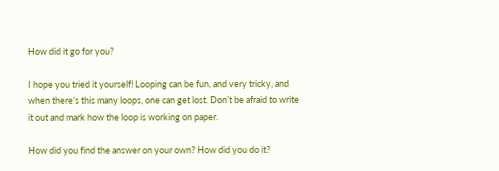How did it go for you?

I hope you tried it yourself! Looping can be fun, and very tricky, and when there’s this many loops, one can get lost. Don’t be afraid to write it out and mark how the loop is working on paper.

How did you find the answer on your own? How did you do it?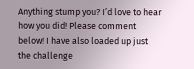Anything stump you? I’d love to hear how you did! Please comment below! I have also loaded up just the challenge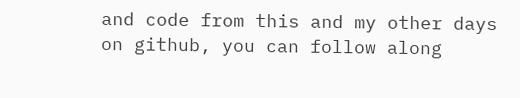and code from this and my other days on github, you can follow along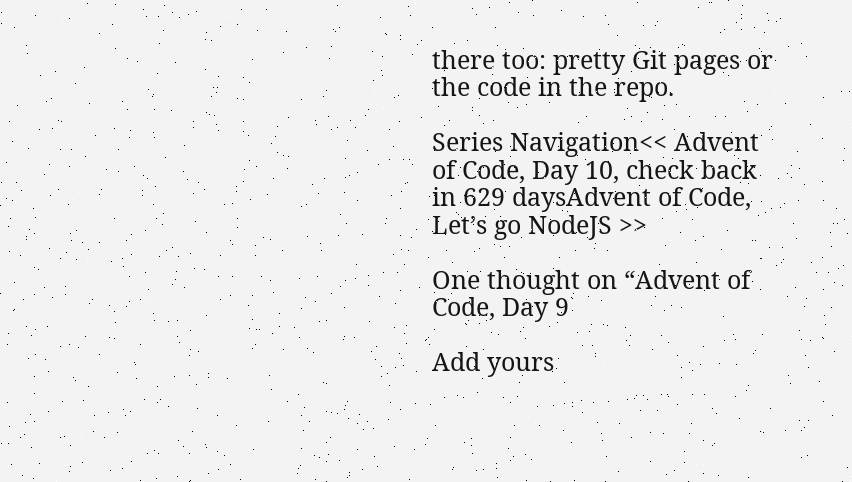there too: pretty Git pages or the code in the repo.

Series Navigation<< Advent of Code, Day 10, check back in 629 daysAdvent of Code, Let’s go NodeJS >>

One thought on “Advent of Code, Day 9

Add yours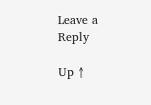Leave a Reply

Up ↑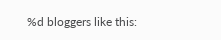%d bloggers like this: